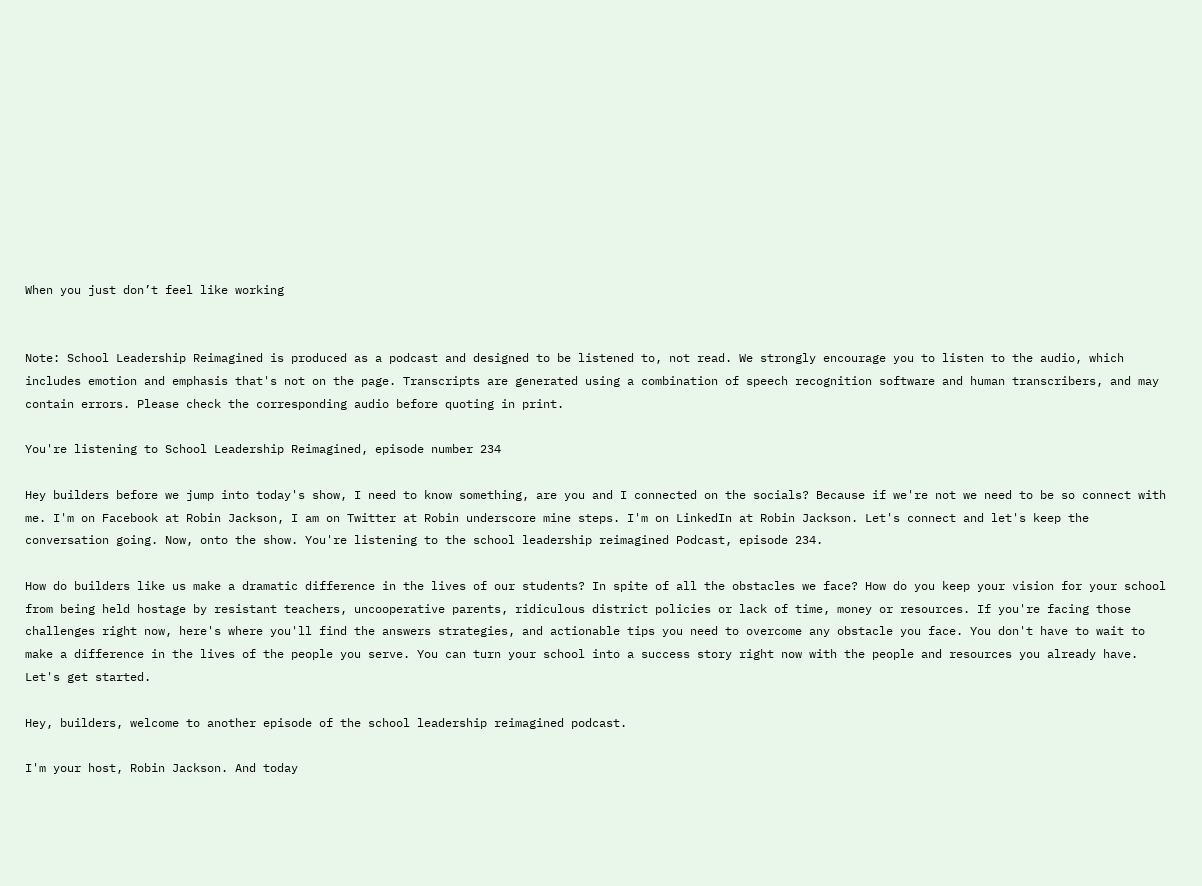When you just don’t feel like working


Note: School Leadership Reimagined is produced as a podcast and designed to be listened to, not read. We strongly encourage you to listen to the audio, which includes emotion and emphasis that's not on the page. Transcripts are generated using a combination of speech recognition software and human transcribers, and may contain errors. Please check the corresponding audio before quoting in print.

You're listening to School Leadership Reimagined, episode number 234

Hey builders before we jump into today's show, I need to know something, are you and I connected on the socials? Because if we're not we need to be so connect with me. I'm on Facebook at Robin Jackson, I am on Twitter at Robin underscore mine steps. I'm on LinkedIn at Robin Jackson. Let's connect and let's keep the conversation going. Now, onto the show. You're listening to the school leadership reimagined Podcast, episode 234.

How do builders like us make a dramatic difference in the lives of our students? In spite of all the obstacles we face? How do you keep your vision for your school from being held hostage by resistant teachers, uncooperative parents, ridiculous district policies or lack of time, money or resources. If you're facing those challenges right now, here's where you'll find the answers strategies, and actionable tips you need to overcome any obstacle you face. You don't have to wait to make a difference in the lives of the people you serve. You can turn your school into a success story right now with the people and resources you already have. Let's get started.

Hey, builders, welcome to another episode of the school leadership reimagined podcast.

I'm your host, Robin Jackson. And today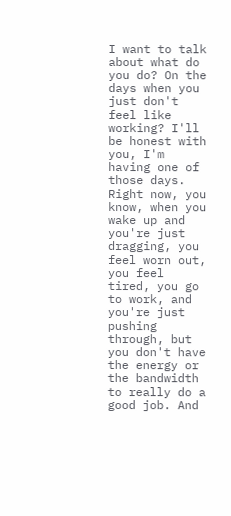I want to talk about what do you do? On the days when you just don't feel like working? I'll be honest with you, I'm having one of those days. Right now, you know, when you wake up and you're just dragging, you feel worn out, you feel tired, you go to work, and you're just pushing through, but you don't have the energy or the bandwidth to really do a good job. And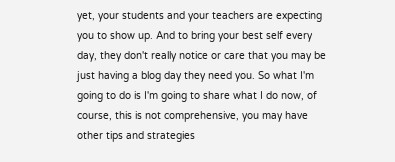yet, your students and your teachers are expecting you to show up. And to bring your best self every day, they don't really notice or care that you may be just having a blog day they need you. So what I'm going to do is I'm going to share what I do now, of course, this is not comprehensive, you may have other tips and strategies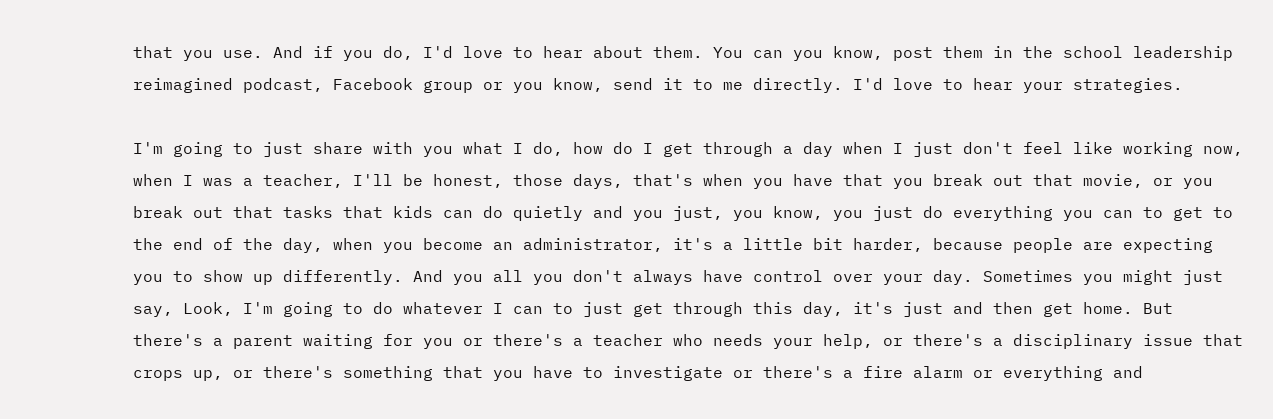that you use. And if you do, I'd love to hear about them. You can you know, post them in the school leadership reimagined podcast, Facebook group or you know, send it to me directly. I'd love to hear your strategies.

I'm going to just share with you what I do, how do I get through a day when I just don't feel like working now, when I was a teacher, I'll be honest, those days, that's when you have that you break out that movie, or you break out that tasks that kids can do quietly and you just, you know, you just do everything you can to get to the end of the day, when you become an administrator, it's a little bit harder, because people are expecting you to show up differently. And you all you don't always have control over your day. Sometimes you might just say, Look, I'm going to do whatever I can to just get through this day, it's just and then get home. But there's a parent waiting for you or there's a teacher who needs your help, or there's a disciplinary issue that crops up, or there's something that you have to investigate or there's a fire alarm or everything and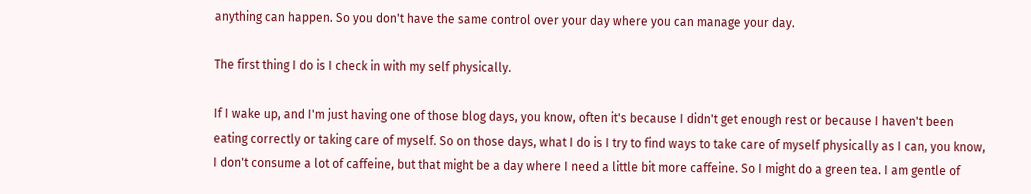anything can happen. So you don't have the same control over your day where you can manage your day.

The first thing I do is I check in with my self physically.

If I wake up, and I'm just having one of those blog days, you know, often it's because I didn't get enough rest or because I haven't been eating correctly or taking care of myself. So on those days, what I do is I try to find ways to take care of myself physically as I can, you know, I don't consume a lot of caffeine, but that might be a day where I need a little bit more caffeine. So I might do a green tea. I am gentle of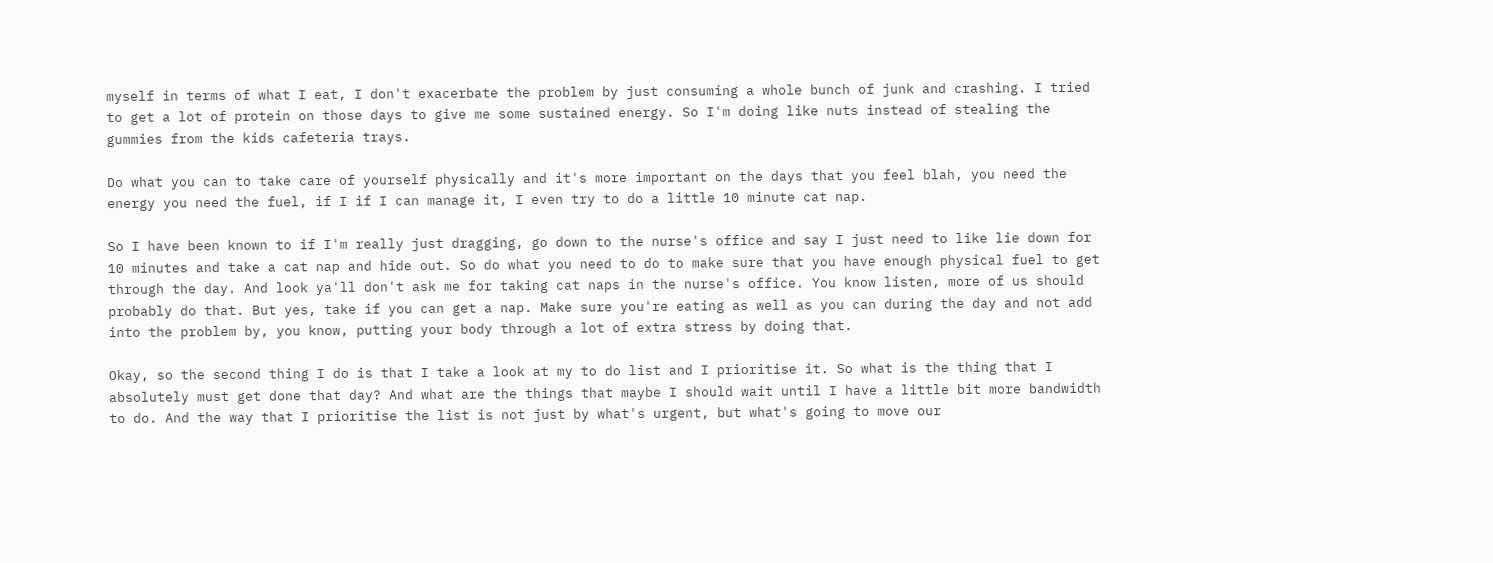myself in terms of what I eat, I don't exacerbate the problem by just consuming a whole bunch of junk and crashing. I tried to get a lot of protein on those days to give me some sustained energy. So I'm doing like nuts instead of stealing the gummies from the kids cafeteria trays.

Do what you can to take care of yourself physically and it's more important on the days that you feel blah, you need the energy you need the fuel, if I if I can manage it, I even try to do a little 10 minute cat nap.

So I have been known to if I'm really just dragging, go down to the nurse's office and say I just need to like lie down for 10 minutes and take a cat nap and hide out. So do what you need to do to make sure that you have enough physical fuel to get through the day. And look ya'll don't ask me for taking cat naps in the nurse's office. You know listen, more of us should probably do that. But yes, take if you can get a nap. Make sure you're eating as well as you can during the day and not add into the problem by, you know, putting your body through a lot of extra stress by doing that.

Okay, so the second thing I do is that I take a look at my to do list and I prioritise it. So what is the thing that I absolutely must get done that day? And what are the things that maybe I should wait until I have a little bit more bandwidth to do. And the way that I prioritise the list is not just by what's urgent, but what's going to move our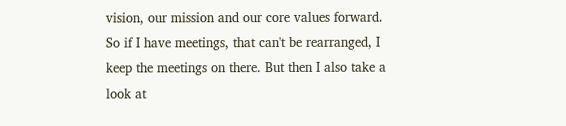vision, our mission and our core values forward. So if I have meetings, that can't be rearranged, I keep the meetings on there. But then I also take a look at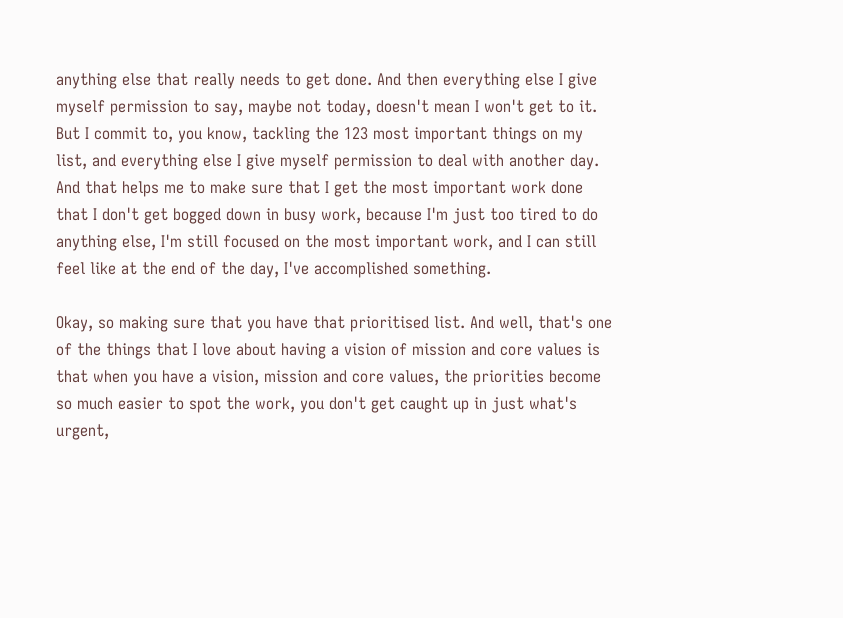anything else that really needs to get done. And then everything else I give myself permission to say, maybe not today, doesn't mean I won't get to it. But I commit to, you know, tackling the 123 most important things on my list, and everything else I give myself permission to deal with another day. And that helps me to make sure that I get the most important work done that I don't get bogged down in busy work, because I'm just too tired to do anything else, I'm still focused on the most important work, and I can still feel like at the end of the day, I've accomplished something.

Okay, so making sure that you have that prioritised list. And well, that's one of the things that I love about having a vision of mission and core values is that when you have a vision, mission and core values, the priorities become so much easier to spot the work, you don't get caught up in just what's urgent,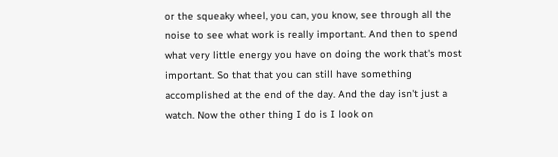or the squeaky wheel, you can, you know, see through all the noise to see what work is really important. And then to spend what very little energy you have on doing the work that's most important. So that that you can still have something accomplished at the end of the day. And the day isn't just a watch. Now the other thing I do is I look on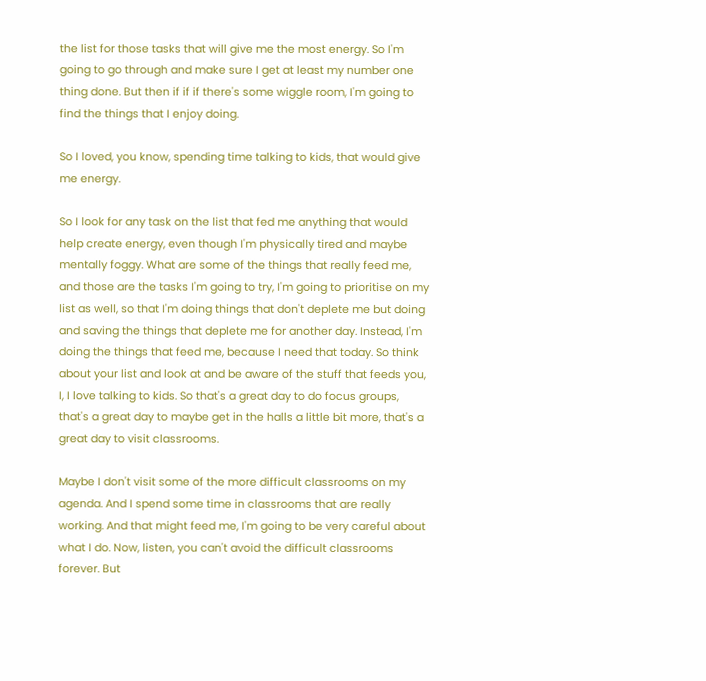the list for those tasks that will give me the most energy. So I'm going to go through and make sure I get at least my number one thing done. But then if if if there's some wiggle room, I'm going to find the things that I enjoy doing.

So I loved, you know, spending time talking to kids, that would give me energy.

So I look for any task on the list that fed me anything that would help create energy, even though I'm physically tired and maybe mentally foggy. What are some of the things that really feed me, and those are the tasks I'm going to try, I'm going to prioritise on my list as well, so that I'm doing things that don't deplete me but doing and saving the things that deplete me for another day. Instead, I'm doing the things that feed me, because I need that today. So think about your list and look at and be aware of the stuff that feeds you, I, I love talking to kids. So that's a great day to do focus groups, that's a great day to maybe get in the halls a little bit more, that's a great day to visit classrooms.

Maybe I don't visit some of the more difficult classrooms on my agenda. And I spend some time in classrooms that are really working. And that might feed me, I'm going to be very careful about what I do. Now, listen, you can't avoid the difficult classrooms forever. But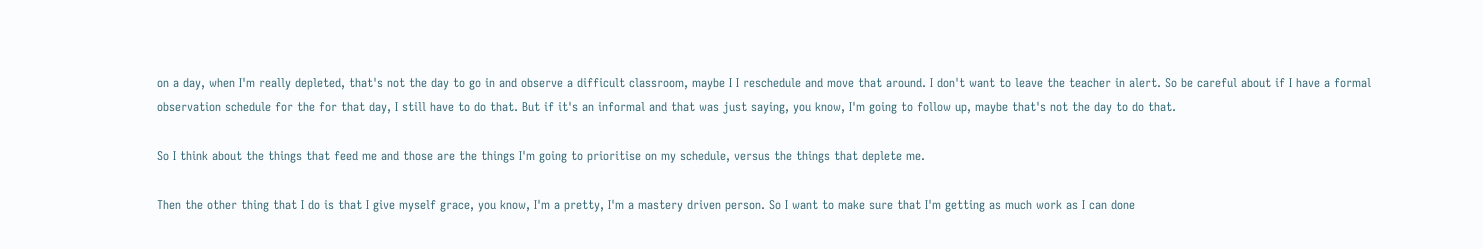on a day, when I'm really depleted, that's not the day to go in and observe a difficult classroom, maybe I I reschedule and move that around. I don't want to leave the teacher in alert. So be careful about if I have a formal observation schedule for the for that day, I still have to do that. But if it's an informal and that was just saying, you know, I'm going to follow up, maybe that's not the day to do that.

So I think about the things that feed me and those are the things I'm going to prioritise on my schedule, versus the things that deplete me.

Then the other thing that I do is that I give myself grace, you know, I'm a pretty, I'm a mastery driven person. So I want to make sure that I'm getting as much work as I can done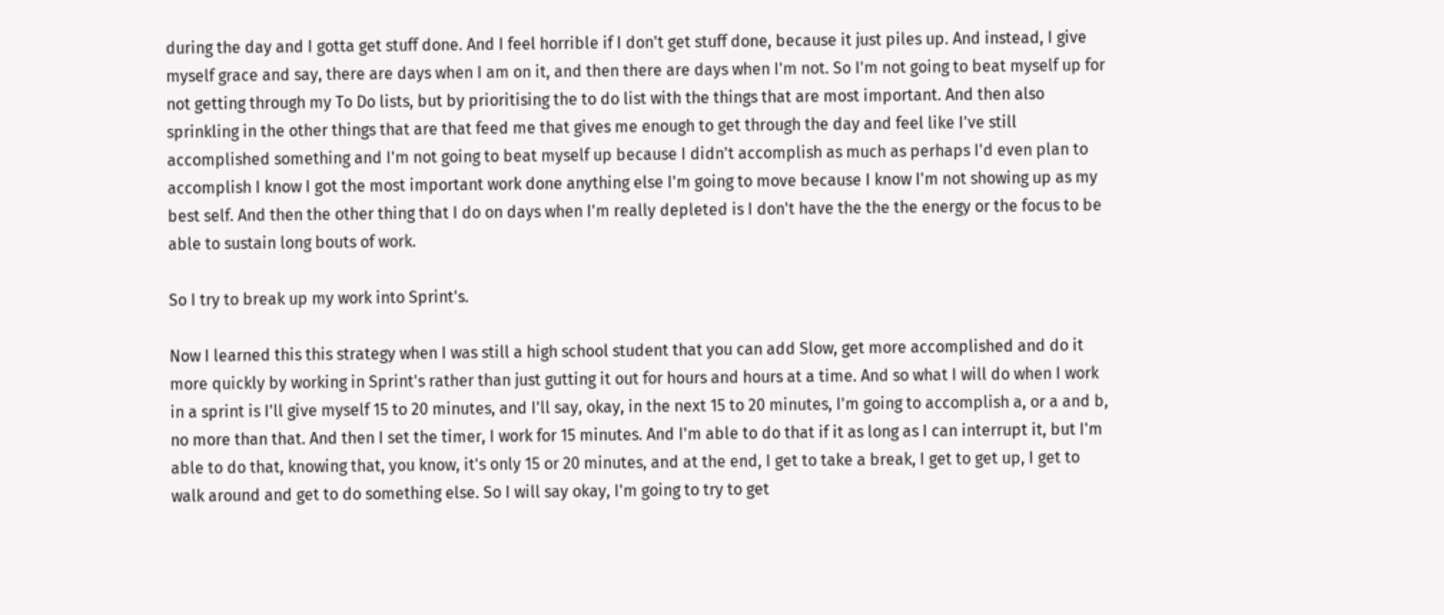during the day and I gotta get stuff done. And I feel horrible if I don't get stuff done, because it just piles up. And instead, I give myself grace and say, there are days when I am on it, and then there are days when I'm not. So I'm not going to beat myself up for not getting through my To Do lists, but by prioritising the to do list with the things that are most important. And then also sprinkling in the other things that are that feed me that gives me enough to get through the day and feel like I've still accomplished something and I'm not going to beat myself up because I didn't accomplish as much as perhaps I'd even plan to accomplish I know I got the most important work done anything else I'm going to move because I know I'm not showing up as my best self. And then the other thing that I do on days when I'm really depleted is I don't have the the the energy or the focus to be able to sustain long bouts of work.

So I try to break up my work into Sprint's.

Now I learned this this strategy when I was still a high school student that you can add Slow, get more accomplished and do it more quickly by working in Sprint's rather than just gutting it out for hours and hours at a time. And so what I will do when I work in a sprint is I'll give myself 15 to 20 minutes, and I'll say, okay, in the next 15 to 20 minutes, I'm going to accomplish a, or a and b, no more than that. And then I set the timer, I work for 15 minutes. And I'm able to do that if it as long as I can interrupt it, but I'm able to do that, knowing that, you know, it's only 15 or 20 minutes, and at the end, I get to take a break, I get to get up, I get to walk around and get to do something else. So I will say okay, I'm going to try to get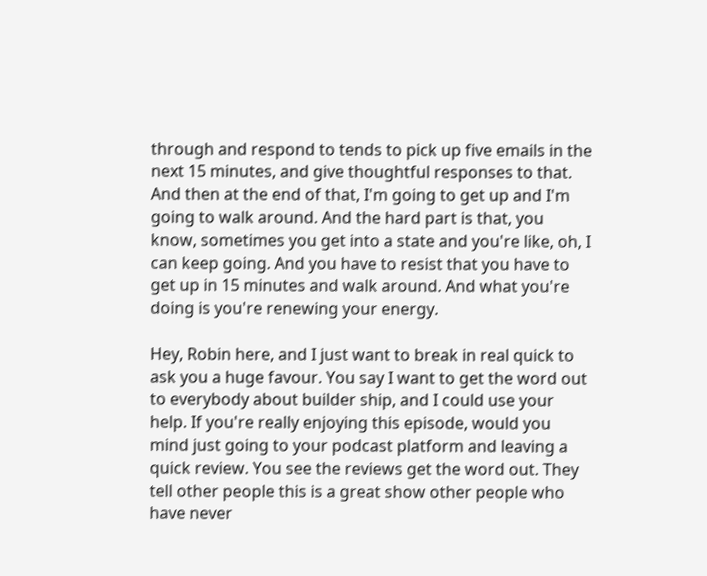through and respond to tends to pick up five emails in the next 15 minutes, and give thoughtful responses to that. And then at the end of that, I'm going to get up and I'm going to walk around. And the hard part is that, you know, sometimes you get into a state and you're like, oh, I can keep going. And you have to resist that you have to get up in 15 minutes and walk around. And what you're doing is you're renewing your energy.

Hey, Robin here, and I just want to break in real quick to ask you a huge favour. You say I want to get the word out to everybody about builder ship, and I could use your help. If you're really enjoying this episode, would you mind just going to your podcast platform and leaving a quick review. You see the reviews get the word out. They tell other people this is a great show other people who have never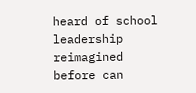heard of school leadership reimagined before can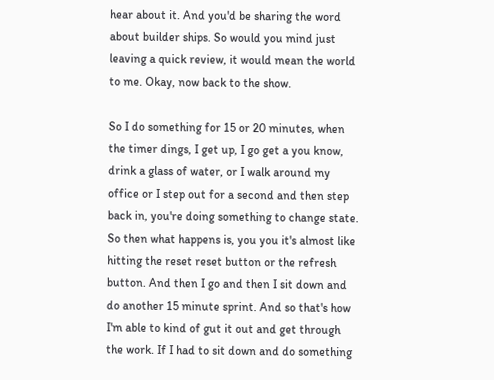hear about it. And you'd be sharing the word about builder ships. So would you mind just leaving a quick review, it would mean the world to me. Okay, now back to the show.

So I do something for 15 or 20 minutes, when the timer dings, I get up, I go get a you know, drink a glass of water, or I walk around my office or I step out for a second and then step back in, you're doing something to change state. So then what happens is, you you it's almost like hitting the reset reset button or the refresh button. And then I go and then I sit down and do another 15 minute sprint. And so that's how I'm able to kind of gut it out and get through the work. If I had to sit down and do something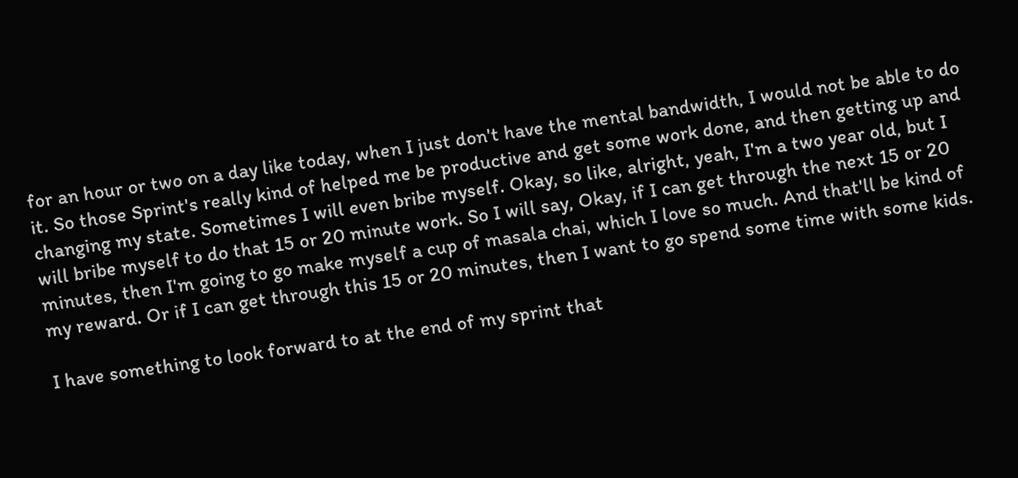for an hour or two on a day like today, when I just don't have the mental bandwidth, I would not be able to do it. So those Sprint's really kind of helped me be productive and get some work done, and then getting up and changing my state. Sometimes I will even bribe myself. Okay, so like, alright, yeah, I'm a two year old, but I will bribe myself to do that 15 or 20 minute work. So I will say, Okay, if I can get through the next 15 or 20 minutes, then I'm going to go make myself a cup of masala chai, which I love so much. And that'll be kind of my reward. Or if I can get through this 15 or 20 minutes, then I want to go spend some time with some kids.

I have something to look forward to at the end of my sprint that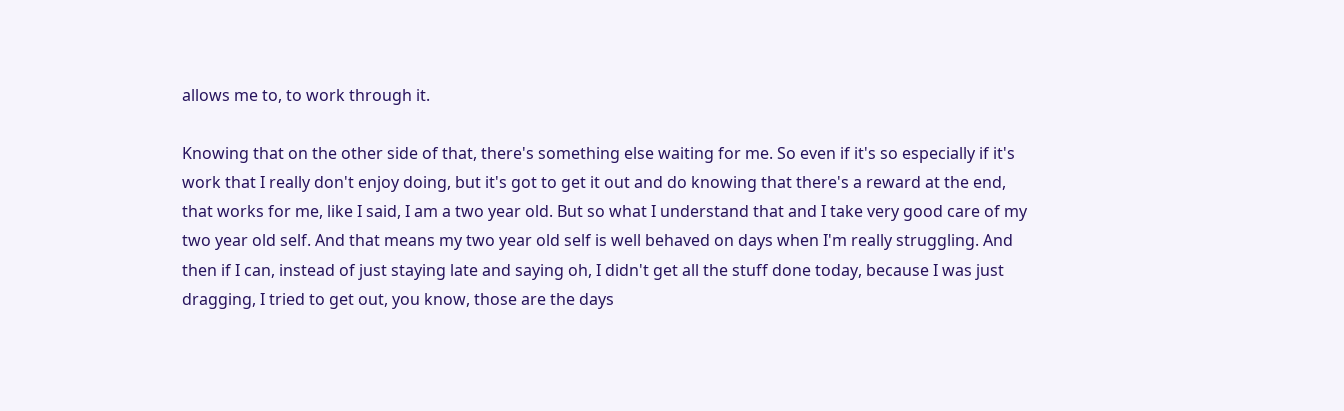allows me to, to work through it.

Knowing that on the other side of that, there's something else waiting for me. So even if it's so especially if it's work that I really don't enjoy doing, but it's got to get it out and do knowing that there's a reward at the end, that works for me, like I said, I am a two year old. But so what I understand that and I take very good care of my two year old self. And that means my two year old self is well behaved on days when I'm really struggling. And then if I can, instead of just staying late and saying oh, I didn't get all the stuff done today, because I was just dragging, I tried to get out, you know, those are the days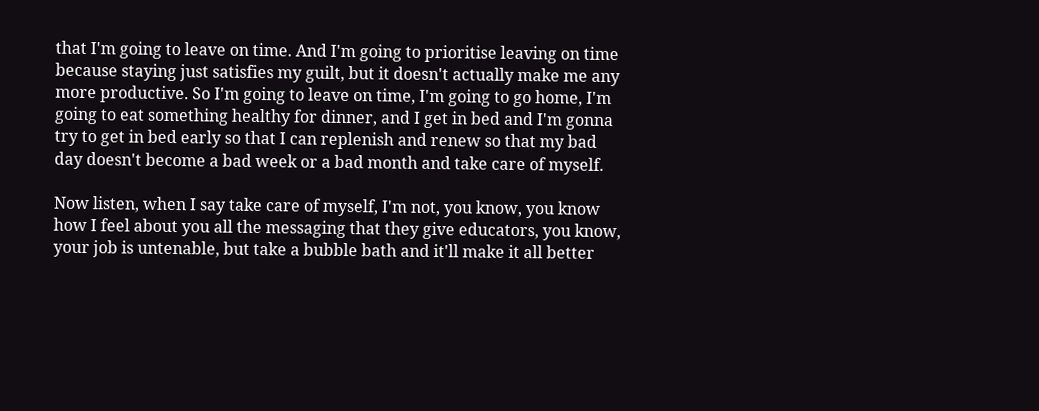that I'm going to leave on time. And I'm going to prioritise leaving on time because staying just satisfies my guilt, but it doesn't actually make me any more productive. So I'm going to leave on time, I'm going to go home, I'm going to eat something healthy for dinner, and I get in bed and I'm gonna try to get in bed early so that I can replenish and renew so that my bad day doesn't become a bad week or a bad month and take care of myself.

Now listen, when I say take care of myself, I'm not, you know, you know how I feel about you all the messaging that they give educators, you know, your job is untenable, but take a bubble bath and it'll make it all better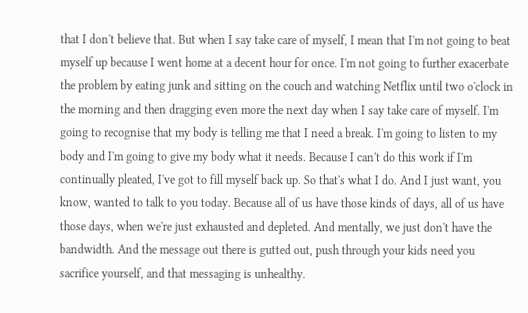that I don't believe that. But when I say take care of myself, I mean that I'm not going to beat myself up because I went home at a decent hour for once. I'm not going to further exacerbate the problem by eating junk and sitting on the couch and watching Netflix until two o'clock in the morning and then dragging even more the next day when I say take care of myself. I'm going to recognise that my body is telling me that I need a break. I'm going to listen to my body and I'm going to give my body what it needs. Because I can't do this work if I'm continually pleated, I've got to fill myself back up. So that's what I do. And I just want, you know, wanted to talk to you today. Because all of us have those kinds of days, all of us have those days, when we're just exhausted and depleted. And mentally, we just don't have the bandwidth. And the message out there is gutted out, push through your kids need you sacrifice yourself, and that messaging is unhealthy.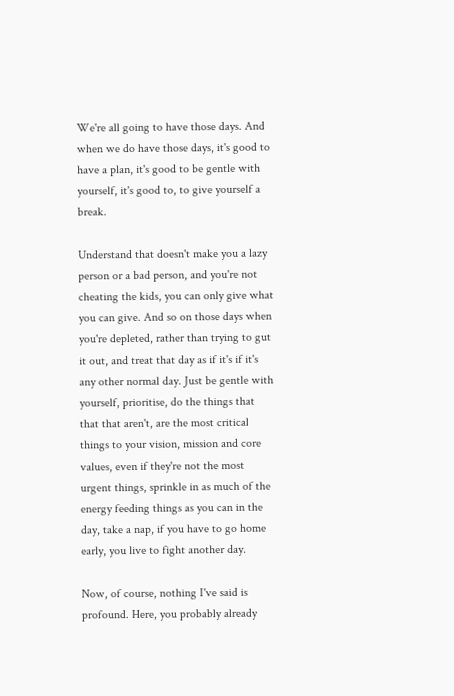We're all going to have those days. And when we do have those days, it's good to have a plan, it's good to be gentle with yourself, it's good to, to give yourself a break.

Understand that doesn't make you a lazy person or a bad person, and you're not cheating the kids, you can only give what you can give. And so on those days when you're depleted, rather than trying to gut it out, and treat that day as if it's if it's any other normal day. Just be gentle with yourself, prioritise, do the things that that that aren't, are the most critical things to your vision, mission and core values, even if they're not the most urgent things, sprinkle in as much of the energy feeding things as you can in the day, take a nap, if you have to go home early, you live to fight another day.

Now, of course, nothing I've said is profound. Here, you probably already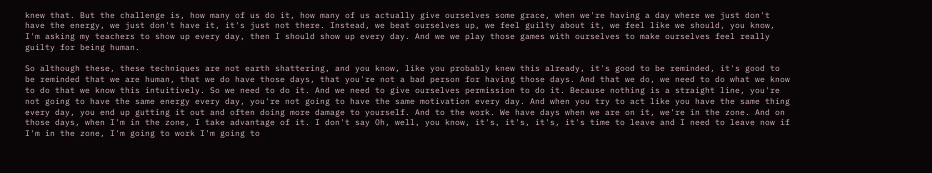knew that. But the challenge is, how many of us do it, how many of us actually give ourselves some grace, when we're having a day where we just don't have the energy, we just don't have it, it's just not there. Instead, we beat ourselves up, we feel guilty about it, we feel like we should, you know, I'm asking my teachers to show up every day, then I should show up every day. And we we play those games with ourselves to make ourselves feel really guilty for being human.

So although these, these techniques are not earth shattering, and you know, like you probably knew this already, it's good to be reminded, it's good to be reminded that we are human, that we do have those days, that you're not a bad person for having those days. And that we do, we need to do what we know to do that we know this intuitively. So we need to do it. And we need to give ourselves permission to do it. Because nothing is a straight line, you're not going to have the same energy every day, you're not going to have the same motivation every day. And when you try to act like you have the same thing every day, you end up gutting it out and often doing more damage to yourself. And to the work. We have days when we are on it, we're in the zone. And on those days, when I'm in the zone, I take advantage of it. I don't say Oh, well, you know, it's, it's, it's, it's time to leave and I need to leave now if I'm in the zone, I'm going to work I'm going to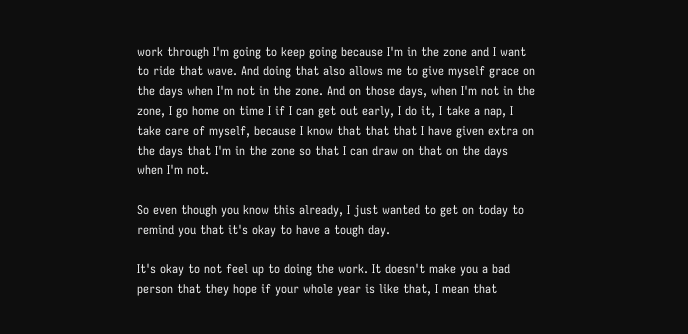work through I'm going to keep going because I'm in the zone and I want to ride that wave. And doing that also allows me to give myself grace on the days when I'm not in the zone. And on those days, when I'm not in the zone, I go home on time I if I can get out early, I do it, I take a nap, I take care of myself, because I know that that that I have given extra on the days that I'm in the zone so that I can draw on that on the days when I'm not.

So even though you know this already, I just wanted to get on today to remind you that it's okay to have a tough day.

It's okay to not feel up to doing the work. It doesn't make you a bad person that they hope if your whole year is like that, I mean that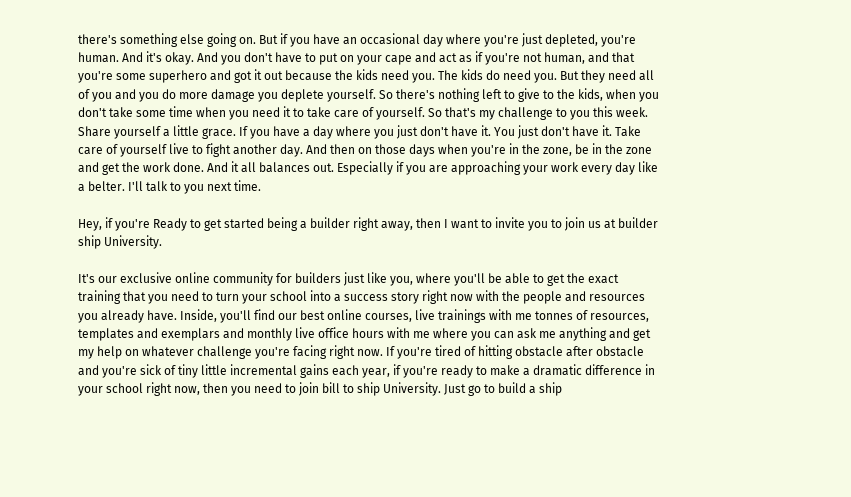there's something else going on. But if you have an occasional day where you're just depleted, you're human. And it's okay. And you don't have to put on your cape and act as if you're not human, and that you're some superhero and got it out because the kids need you. The kids do need you. But they need all of you and you do more damage you deplete yourself. So there's nothing left to give to the kids, when you don't take some time when you need it to take care of yourself. So that's my challenge to you this week. Share yourself a little grace. If you have a day where you just don't have it. You just don't have it. Take care of yourself live to fight another day. And then on those days when you're in the zone, be in the zone and get the work done. And it all balances out. Especially if you are approaching your work every day like a belter. I'll talk to you next time.

Hey, if you're Ready to get started being a builder right away, then I want to invite you to join us at builder ship University.

It's our exclusive online community for builders just like you, where you'll be able to get the exact training that you need to turn your school into a success story right now with the people and resources you already have. Inside, you'll find our best online courses, live trainings with me tonnes of resources, templates and exemplars and monthly live office hours with me where you can ask me anything and get my help on whatever challenge you're facing right now. If you're tired of hitting obstacle after obstacle and you're sick of tiny little incremental gains each year, if you're ready to make a dramatic difference in your school right now, then you need to join bill to ship University. Just go to build a ship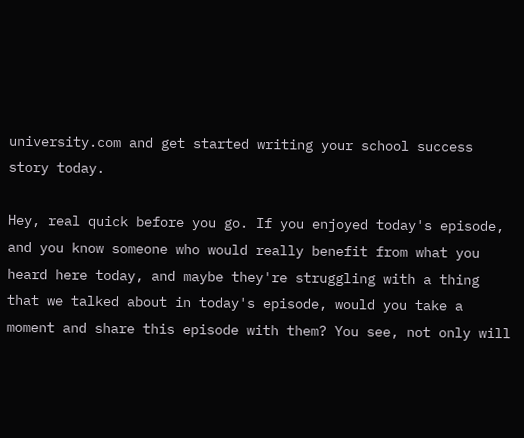university.com and get started writing your school success story today.

Hey, real quick before you go. If you enjoyed today's episode, and you know someone who would really benefit from what you heard here today, and maybe they're struggling with a thing that we talked about in today's episode, would you take a moment and share this episode with them? You see, not only will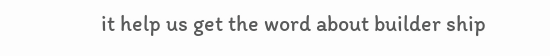it help us get the word about builder ship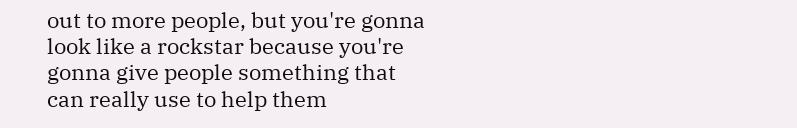out to more people, but you're gonna look like a rockstar because you're gonna give people something that can really use to help them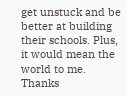get unstuck and be better at building their schools. Plus, it would mean the world to me. Thanks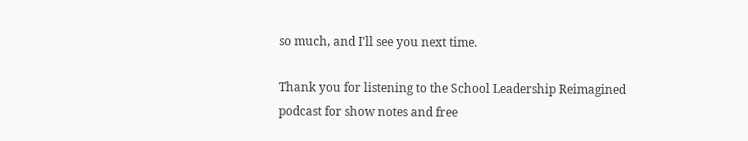so much, and I'll see you next time.

Thank you for listening to the School Leadership Reimagined podcast for show notes and free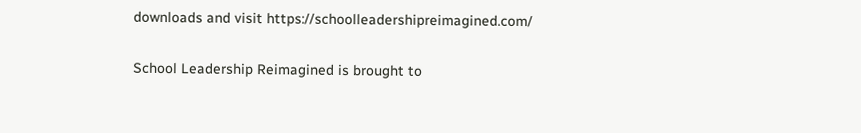downloads and visit https://schoolleadershipreimagined.com/

School Leadership Reimagined is brought to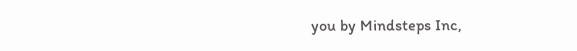you by Mindsteps Inc,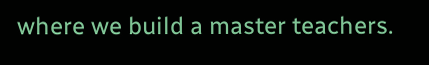where we build a master teachers.